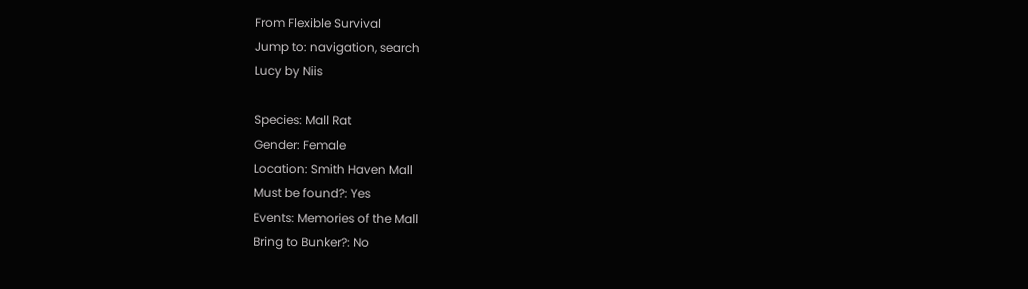From Flexible Survival
Jump to: navigation, search
Lucy by Niis

Species: Mall Rat
Gender: Female
Location: Smith Haven Mall
Must be found?: Yes
Events: Memories of the Mall
Bring to Bunker?: No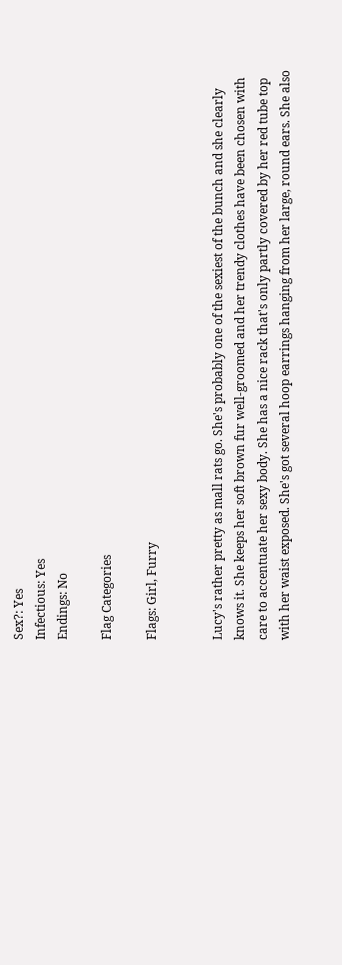Sex?: Yes
Infectious: Yes
Endings: No

Flag Categories

Flags: Girl, Furry


Lucy's rather pretty as mall rats go. She's probably one of the sexiest of the bunch and she clearly knows it. She keeps her soft brown fur well-groomed and her trendy clothes have been chosen with care to accentuate her sexy body. She has a nice rack that's only partly covered by her red tube top with her waist exposed. She's got several hoop earrings hanging from her large, round ears. She also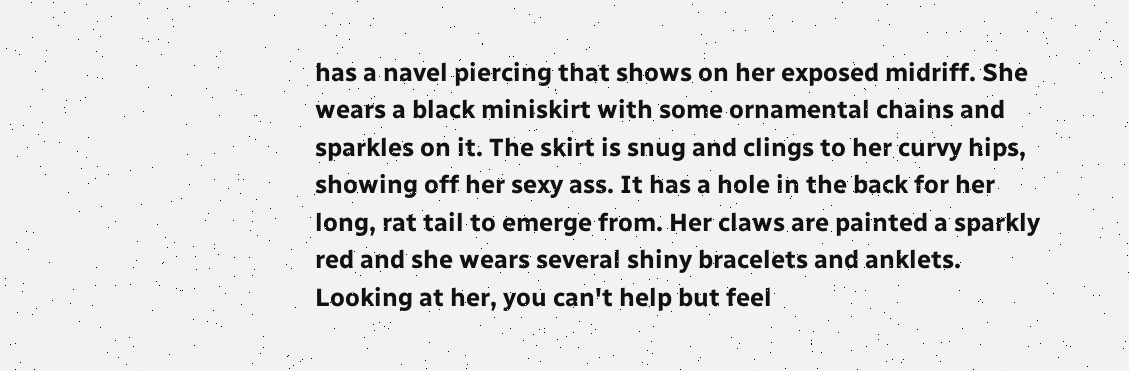has a navel piercing that shows on her exposed midriff. She wears a black miniskirt with some ornamental chains and sparkles on it. The skirt is snug and clings to her curvy hips, showing off her sexy ass. It has a hole in the back for her long, rat tail to emerge from. Her claws are painted a sparkly red and she wears several shiny bracelets and anklets. Looking at her, you can't help but feel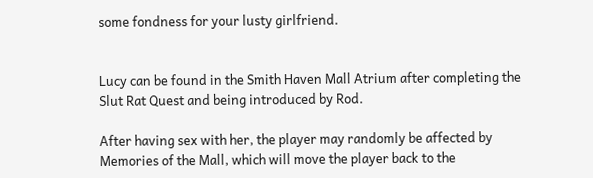some fondness for your lusty girlfriend.


Lucy can be found in the Smith Haven Mall Atrium after completing the Slut Rat Quest and being introduced by Rod.

After having sex with her, the player may randomly be affected by Memories of the Mall, which will move the player back to the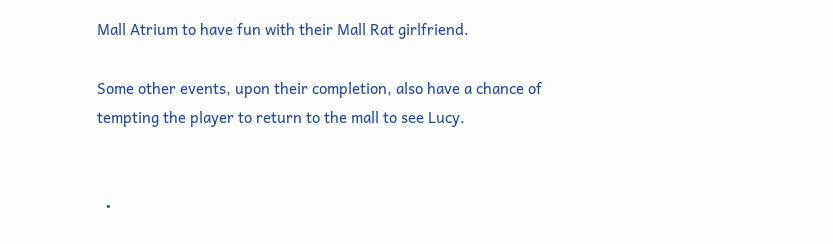Mall Atrium to have fun with their Mall Rat girlfriend.

Some other events, upon their completion, also have a chance of tempting the player to return to the mall to see Lucy.


  •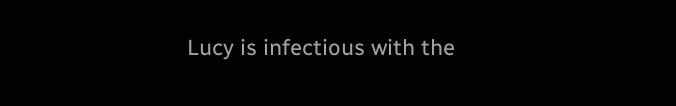Lucy is infectious with the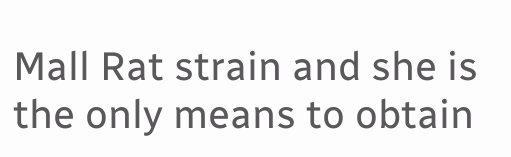Mall Rat strain and she is the only means to obtain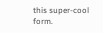this super-cool form.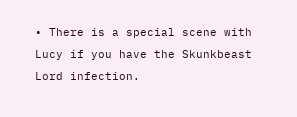• There is a special scene with Lucy if you have the Skunkbeast Lord infection.